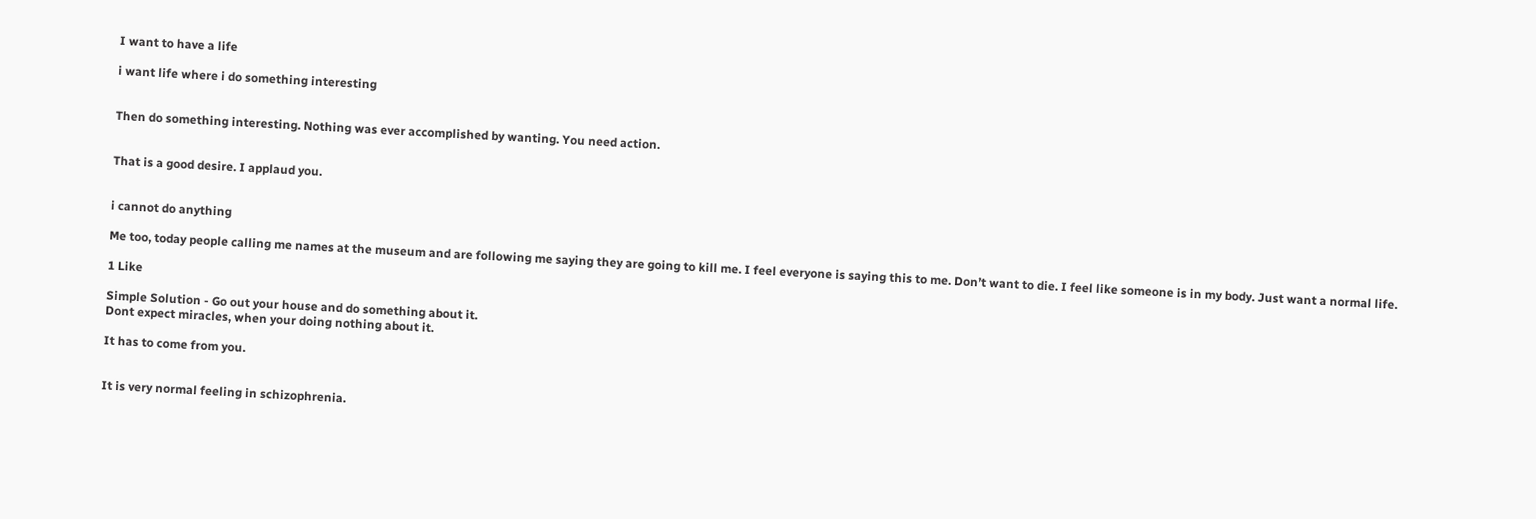I want to have a life

i want life where i do something interesting


Then do something interesting. Nothing was ever accomplished by wanting. You need action.


That is a good desire. I applaud you.


i cannot do anything

Me too, today people calling me names at the museum and are following me saying they are going to kill me. I feel everyone is saying this to me. Don’t want to die. I feel like someone is in my body. Just want a normal life.

1 Like

Simple Solution - Go out your house and do something about it.
Dont expect miracles, when your doing nothing about it.

It has to come from you.


It is very normal feeling in schizophrenia.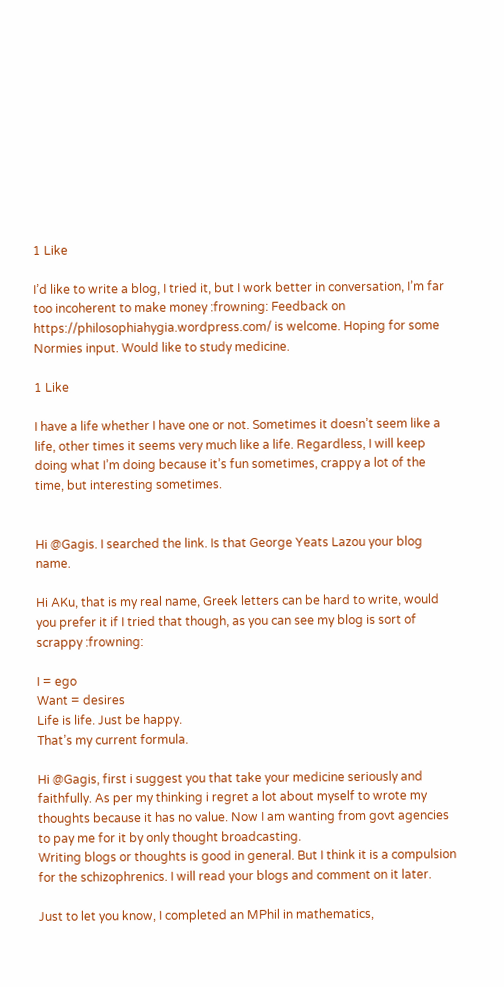1 Like

I’d like to write a blog, I tried it, but I work better in conversation, I’m far too incoherent to make money :frowning: Feedback on https://philosophiahygia.wordpress.com/ is welcome. Hoping for some Normies input. Would like to study medicine.

1 Like

I have a life whether I have one or not. Sometimes it doesn’t seem like a life, other times it seems very much like a life. Regardless, I will keep doing what I’m doing because it’s fun sometimes, crappy a lot of the time, but interesting sometimes.


Hi @Gagis. I searched the link. Is that George Yeats Lazou your blog name.

Hi AKu, that is my real name, Greek letters can be hard to write, would you prefer it if I tried that though, as you can see my blog is sort of scrappy :frowning:

I = ego
Want = desires
Life is life. Just be happy.
That’s my current formula.

Hi @Gagis, first i suggest you that take your medicine seriously and faithfully. As per my thinking i regret a lot about myself to wrote my thoughts because it has no value. Now I am wanting from govt agencies to pay me for it by only thought broadcasting.
Writing blogs or thoughts is good in general. But I think it is a compulsion for the schizophrenics. I will read your blogs and comment on it later.

Just to let you know, I completed an MPhil in mathematics,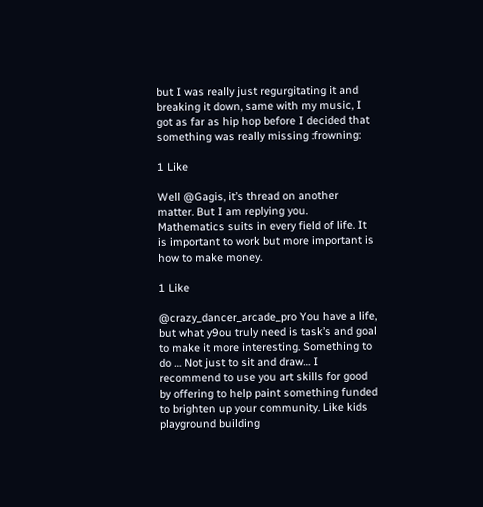but I was really just regurgitating it and breaking it down, same with my music, I got as far as hip hop before I decided that something was really missing :frowning:

1 Like

Well @Gagis, it’s thread on another matter. But I am replying you. Mathematics suits in every field of life. It is important to work but more important is how to make money.

1 Like

@crazy_dancer_arcade_pro You have a life, but what y9ou truly need is task’s and goal to make it more interesting. Something to do … Not just to sit and draw… I recommend to use you art skills for good by offering to help paint something funded to brighten up your community. Like kids playground building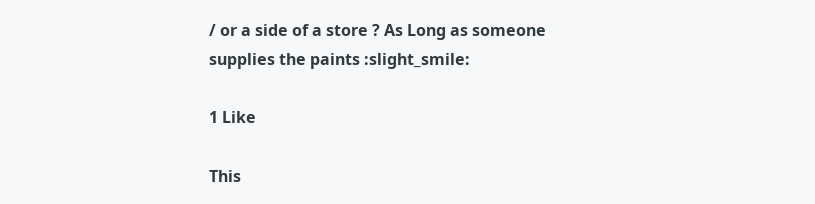/ or a side of a store ? As Long as someone supplies the paints :slight_smile:

1 Like

This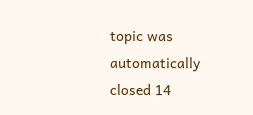topic was automatically closed 14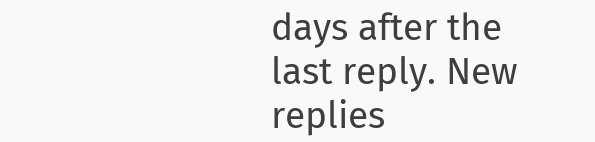days after the last reply. New replies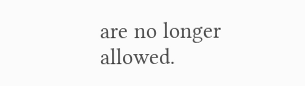are no longer allowed.